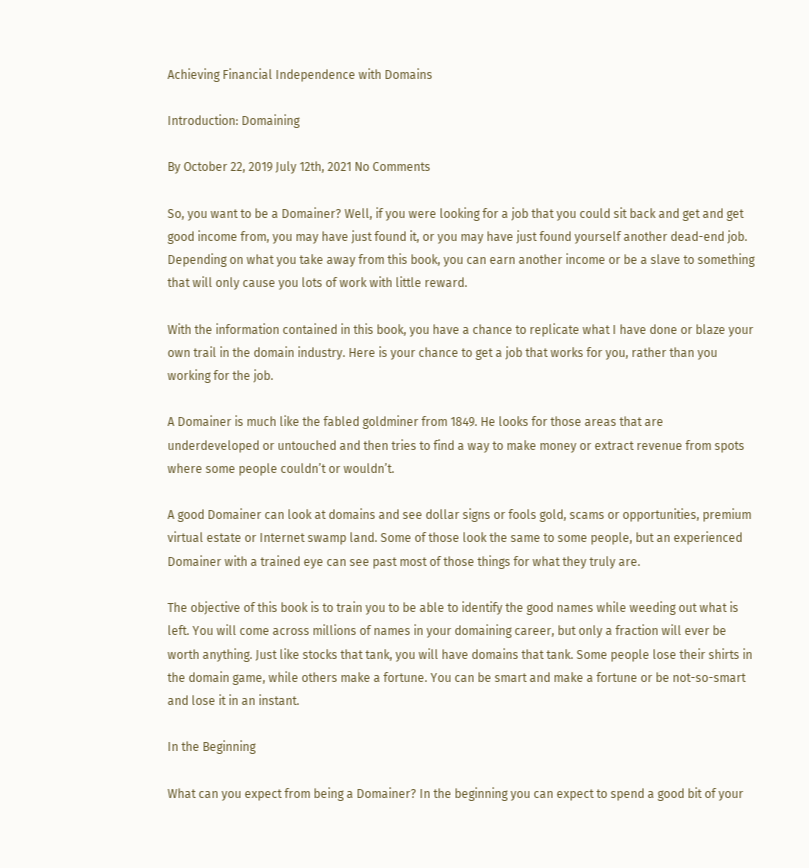Achieving Financial Independence with Domains

Introduction: Domaining

By October 22, 2019 July 12th, 2021 No Comments

So, you want to be a Domainer? Well, if you were looking for a job that you could sit back and get and get good income from, you may have just found it, or you may have just found yourself another dead-end job. Depending on what you take away from this book, you can earn another income or be a slave to something that will only cause you lots of work with little reward.

With the information contained in this book, you have a chance to replicate what I have done or blaze your own trail in the domain industry. Here is your chance to get a job that works for you, rather than you working for the job.

A Domainer is much like the fabled goldminer from 1849. He looks for those areas that are underdeveloped or untouched and then tries to find a way to make money or extract revenue from spots where some people couldn’t or wouldn’t.

A good Domainer can look at domains and see dollar signs or fools gold, scams or opportunities, premium virtual estate or Internet swamp land. Some of those look the same to some people, but an experienced Domainer with a trained eye can see past most of those things for what they truly are.

The objective of this book is to train you to be able to identify the good names while weeding out what is left. You will come across millions of names in your domaining career, but only a fraction will ever be worth anything. Just like stocks that tank, you will have domains that tank. Some people lose their shirts in the domain game, while others make a fortune. You can be smart and make a fortune or be not-so-smart and lose it in an instant.

In the Beginning

What can you expect from being a Domainer? In the beginning you can expect to spend a good bit of your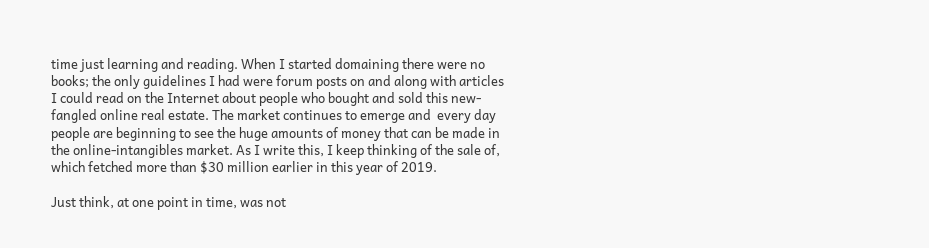time just learning and reading. When I started domaining there were no books; the only guidelines I had were forum posts on and along with articles I could read on the Internet about people who bought and sold this new-fangled online real estate. The market continues to emerge and  every day people are beginning to see the huge amounts of money that can be made in the online-intangibles market. As I write this, I keep thinking of the sale of, which fetched more than $30 million earlier in this year of 2019.

Just think, at one point in time, was not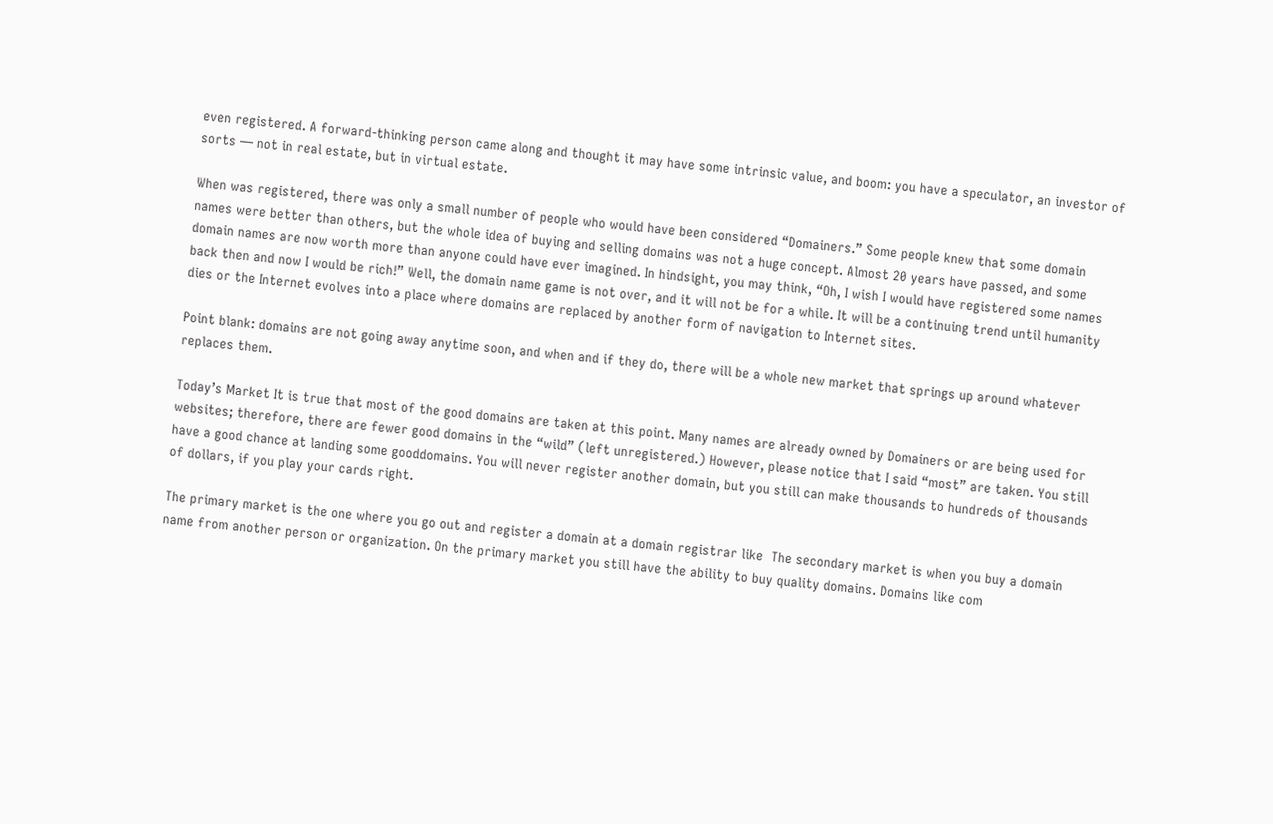even registered. A forward-thinking person came along and thought it may have some intrinsic value, and boom: you have a speculator, an investor of sorts — not in real estate, but in virtual estate.

When was registered, there was only a small number of people who would have been considered “Domainers.” Some people knew that some domain names were better than others, but the whole idea of buying and selling domains was not a huge concept. Almost 20 years have passed, and some domain names are now worth more than anyone could have ever imagined. In hindsight, you may think, “Oh, I wish I would have registered some names back then and now I would be rich!” Well, the domain name game is not over, and it will not be for a while. It will be a continuing trend until humanity dies or the Internet evolves into a place where domains are replaced by another form of navigation to Internet sites.

Point blank: domains are not going away anytime soon, and when and if they do, there will be a whole new market that springs up around whatever replaces them.

Today’s Market It is true that most of the good domains are taken at this point. Many names are already owned by Domainers or are being used for websites; therefore, there are fewer good domains in the “wild” (left unregistered.) However, please notice that I said “most” are taken. You still have a good chance at landing some gooddomains. You will never register another domain, but you still can make thousands to hundreds of thousands of dollars, if you play your cards right.

The primary market is the one where you go out and register a domain at a domain registrar like  The secondary market is when you buy a domain name from another person or organization. On the primary market you still have the ability to buy quality domains. Domains like com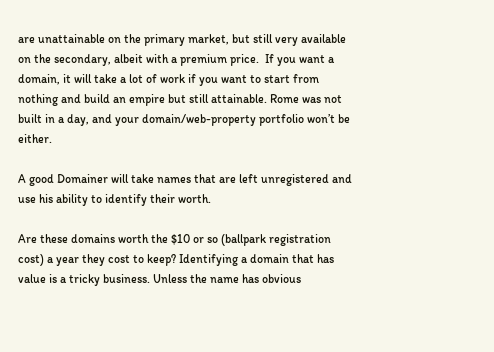are unattainable on the primary market, but still very available on the secondary, albeit with a premium price.  If you want a domain, it will take a lot of work if you want to start from nothing and build an empire but still attainable. Rome was not built in a day, and your domain/web-property portfolio won’t be either.

A good Domainer will take names that are left unregistered and use his ability to identify their worth.

Are these domains worth the $10 or so (ballpark registration cost) a year they cost to keep? Identifying a domain that has value is a tricky business. Unless the name has obvious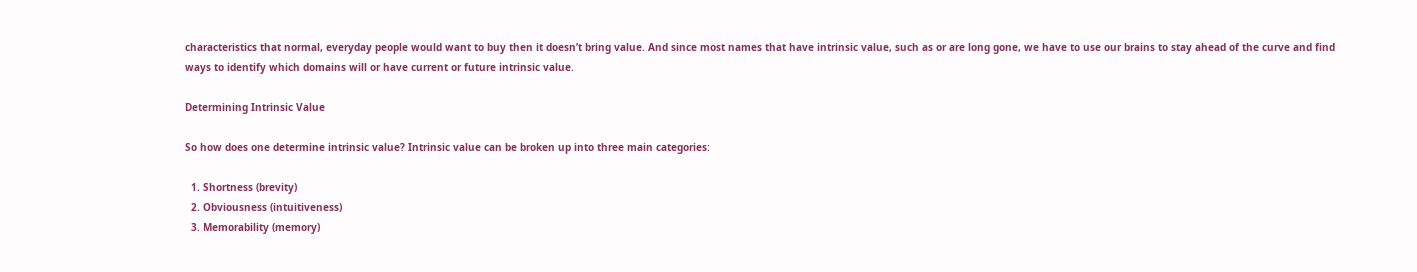characteristics that normal, everyday people would want to buy then it doesn’t bring value. And since most names that have intrinsic value, such as or are long gone, we have to use our brains to stay ahead of the curve and find ways to identify which domains will or have current or future intrinsic value.

Determining Intrinsic Value

So how does one determine intrinsic value? Intrinsic value can be broken up into three main categories:

  1. Shortness (brevity)
  2. Obviousness (intuitiveness)
  3. Memorability (memory)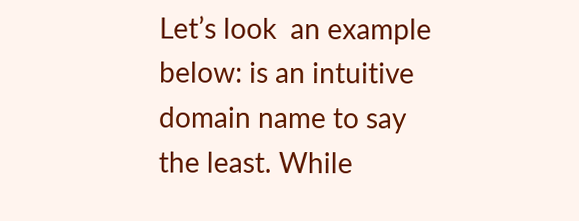Let’s look  an example below: is an intuitive domain name to say the least. While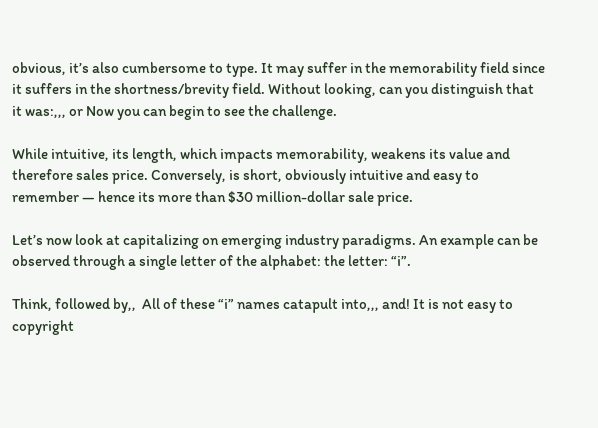obvious, it’s also cumbersome to type. It may suffer in the memorability field since it suffers in the shortness/brevity field. Without looking, can you distinguish that it was:,,, or Now you can begin to see the challenge.

While intuitive, its length, which impacts memorability, weakens its value and therefore sales price. Conversely, is short, obviously intuitive and easy to remember — hence its more than $30 million-dollar sale price.

Let’s now look at capitalizing on emerging industry paradigms. An example can be observed through a single letter of the alphabet: the letter: “i”.

Think, followed by,,  All of these “i” names catapult into,,, and! It is not easy to copyright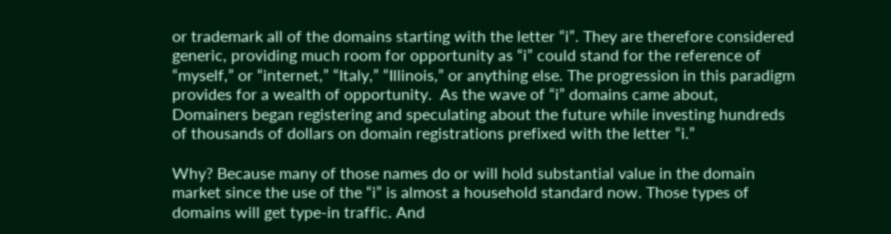or trademark all of the domains starting with the letter “i”. They are therefore considered generic, providing much room for opportunity as “i” could stand for the reference of “myself,” or “internet,” “Italy,” “Illinois,” or anything else. The progression in this paradigm provides for a wealth of opportunity.  As the wave of “i” domains came about, Domainers began registering and speculating about the future while investing hundreds of thousands of dollars on domain registrations prefixed with the letter “i.”

Why? Because many of those names do or will hold substantial value in the domain market since the use of the “i” is almost a household standard now. Those types of domains will get type-in traffic. And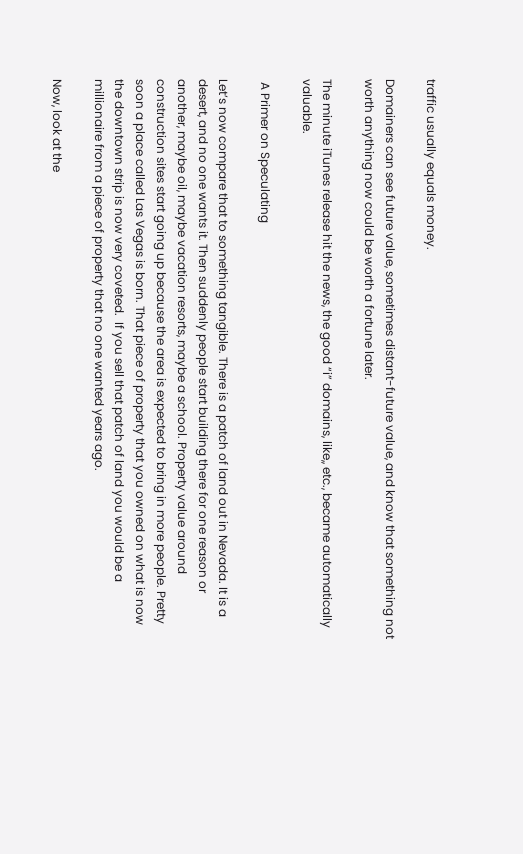traffic usually equals money.

Domainers can see future value, sometimes distant-future value, and know that something not worth anything now could be worth a fortune later.

The minute iTunes release hit the news, the good “i” domains, like,, etc., became automatically valuable.

 A Primer on Speculating

Let’s now compare that to something tangible. There is a patch of land out in Nevada. It is a desert, and no one wants it. Then suddenly people start building there for one reason or another, maybe oil, maybe vacation resorts, maybe a school. Property value around construction sites start going up because the area is expected to bring in more people. Pretty soon a place called Las Vegas is born. That piece of property that you owned on what is now the downtown strip is now very coveted.  If you sell that patch of land you would be a millionaire from a piece of property that no one wanted years ago.

Now, look at the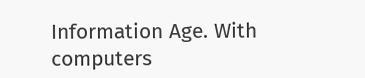Information Age. With computers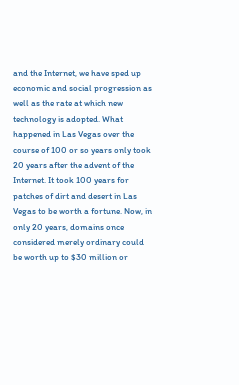and the Internet, we have sped up economic and social progression as well as the rate at which new technology is adopted. What happened in Las Vegas over the course of 100 or so years only took 20 years after the advent of the Internet. It took 100 years for patches of dirt and desert in Las Vegas to be worth a fortune. Now, in only 20 years, domains once considered merely ordinary could be worth up to $30 million or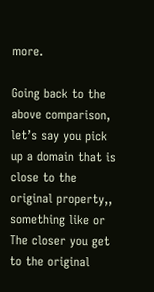more.

Going back to the above comparison, let’s say you pick up a domain that is close to the original property,, something like or The closer you get to the original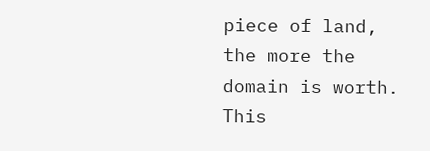piece of land, the more the domain is worth. This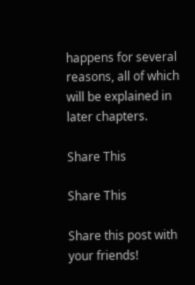happens for several reasons, all of which will be explained in later chapters.

Share This

Share This

Share this post with your friends!